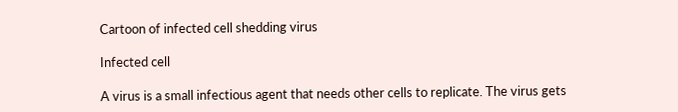Cartoon of infected cell shedding virus

Infected cell

A virus is a small infectious agent that needs other cells to replicate. The virus gets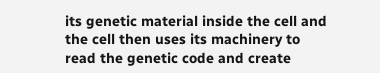its genetic material inside the cell and the cell then uses its machinery to read the genetic code and create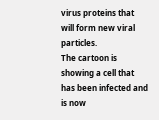virus proteins that will form new viral particles.
The cartoon is showing a cell that has been infected and is now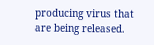producing virus that are being released.